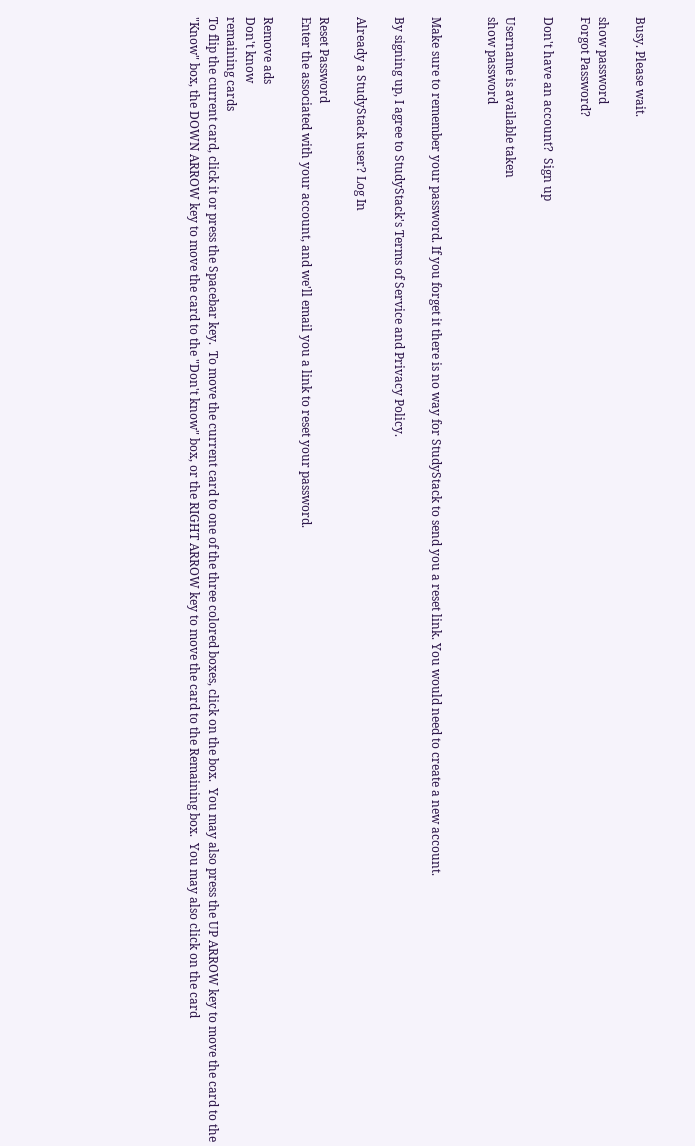Busy. Please wait.

show password
Forgot Password?

Don't have an account?  Sign up

Username is available taken
show password


Make sure to remember your password. If you forget it there is no way for StudyStack to send you a reset link. You would need to create a new account.

By signing up, I agree to StudyStack's Terms of Service and Privacy Policy.

Already a StudyStack user? Log In

Reset Password
Enter the associated with your account, and we'll email you a link to reset your password.

Remove ads
Don't know
remaining cards
To flip the current card, click it or press the Spacebar key.  To move the current card to one of the three colored boxes, click on the box.  You may also press the UP ARROW key to move the card to the "Know" box, the DOWN ARROW key to move the card to the "Don't know" box, or the RIGHT ARROW key to move the card to the Remaining box.  You may also click on the card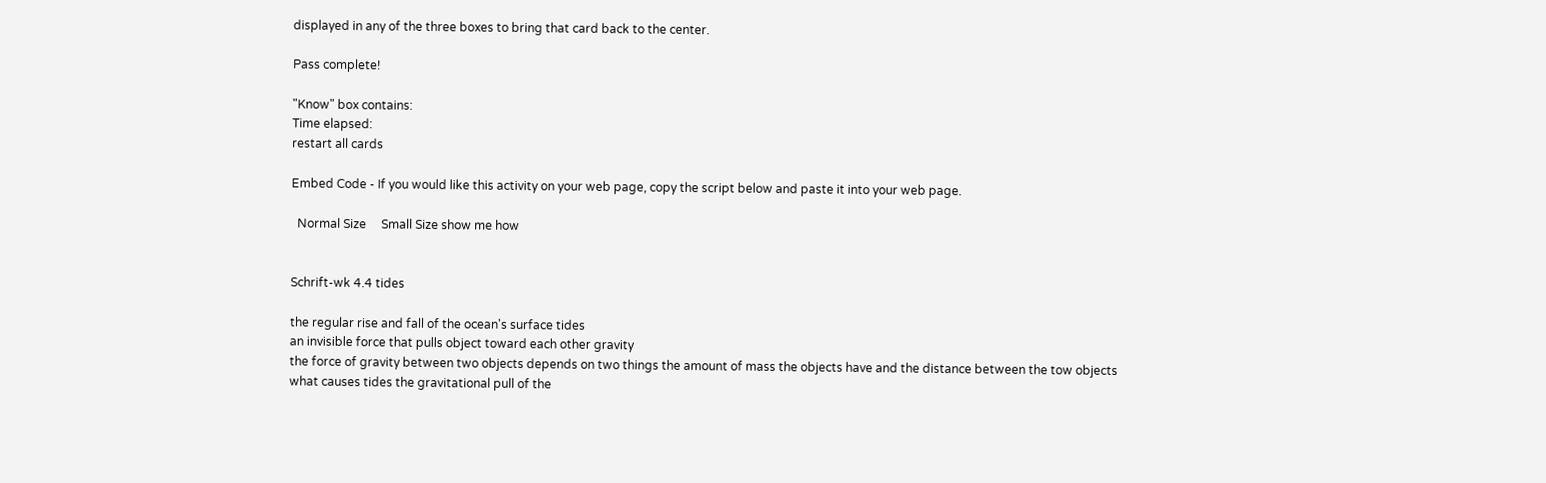displayed in any of the three boxes to bring that card back to the center.

Pass complete!

"Know" box contains:
Time elapsed:
restart all cards

Embed Code - If you would like this activity on your web page, copy the script below and paste it into your web page.

  Normal Size     Small Size show me how


Schrift-wk 4.4 tides

the regular rise and fall of the ocean's surface tides
an invisible force that pulls object toward each other gravity
the force of gravity between two objects depends on two things the amount of mass the objects have and the distance between the tow objects
what causes tides the gravitational pull of the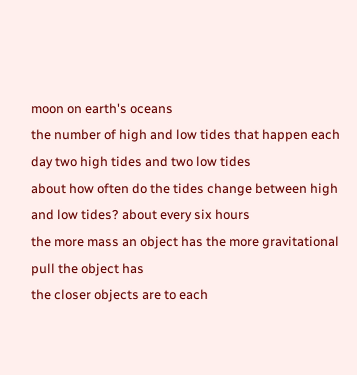moon on earth's oceans
the number of high and low tides that happen each day two high tides and two low tides
about how often do the tides change between high and low tides? about every six hours
the more mass an object has the more gravitational pull the object has
the closer objects are to each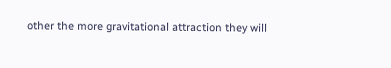other the more gravitational attraction they will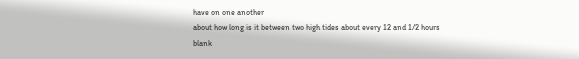have on one another
about how long is it between two high tides about every 12 and 1/2 hours
blank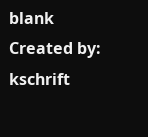blank
Created by: kschrift